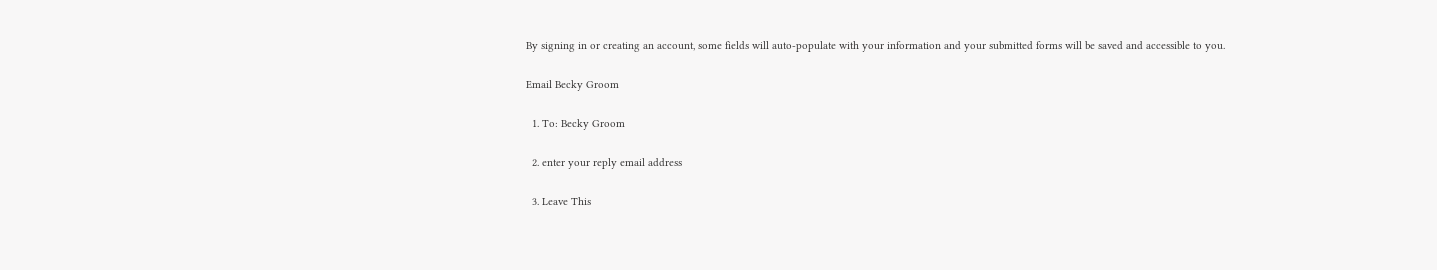By signing in or creating an account, some fields will auto-populate with your information and your submitted forms will be saved and accessible to you.

Email Becky Groom

  1. To: Becky Groom

  2. enter your reply email address

  3. Leave This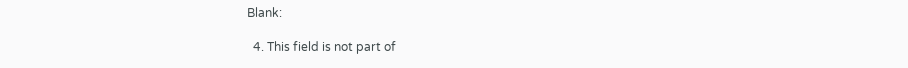Blank:

  4. This field is not part of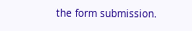the form submission.